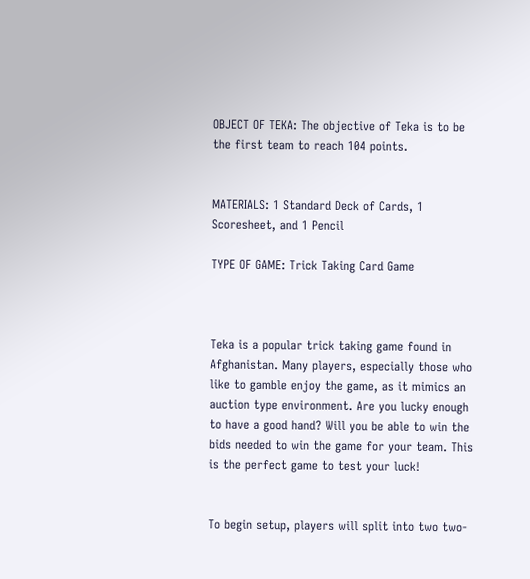OBJECT OF TEKA: The objective of Teka is to be the first team to reach 104 points.


MATERIALS: 1 Standard Deck of Cards, 1 Scoresheet, and 1 Pencil

TYPE OF GAME: Trick Taking Card Game



Teka is a popular trick taking game found in Afghanistan. Many players, especially those who like to gamble enjoy the game, as it mimics an auction type environment. Are you lucky enough to have a good hand? Will you be able to win the bids needed to win the game for your team. This is the perfect game to test your luck!


To begin setup, players will split into two two-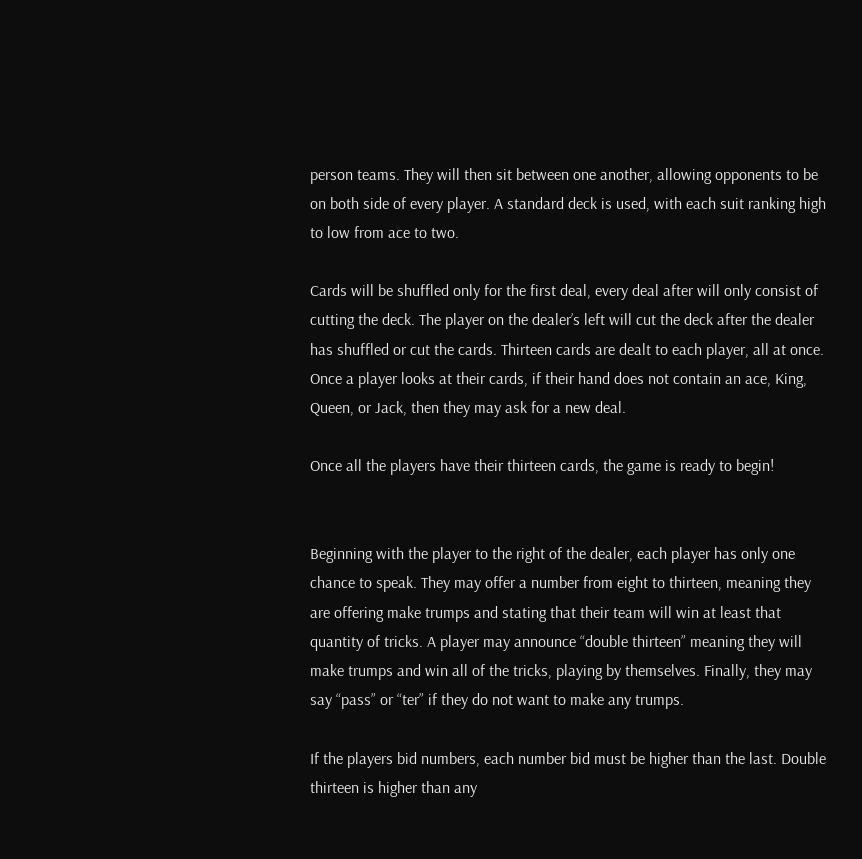person teams. They will then sit between one another, allowing opponents to be on both side of every player. A standard deck is used, with each suit ranking high to low from ace to two.

Cards will be shuffled only for the first deal, every deal after will only consist of cutting the deck. The player on the dealer’s left will cut the deck after the dealer has shuffled or cut the cards. Thirteen cards are dealt to each player, all at once. Once a player looks at their cards, if their hand does not contain an ace, King, Queen, or Jack, then they may ask for a new deal.

Once all the players have their thirteen cards, the game is ready to begin!


Beginning with the player to the right of the dealer, each player has only one chance to speak. They may offer a number from eight to thirteen, meaning they are offering make trumps and stating that their team will win at least that quantity of tricks. A player may announce “double thirteen” meaning they will make trumps and win all of the tricks, playing by themselves. Finally, they may say “pass” or “ter” if they do not want to make any trumps.

If the players bid numbers, each number bid must be higher than the last. Double thirteen is higher than any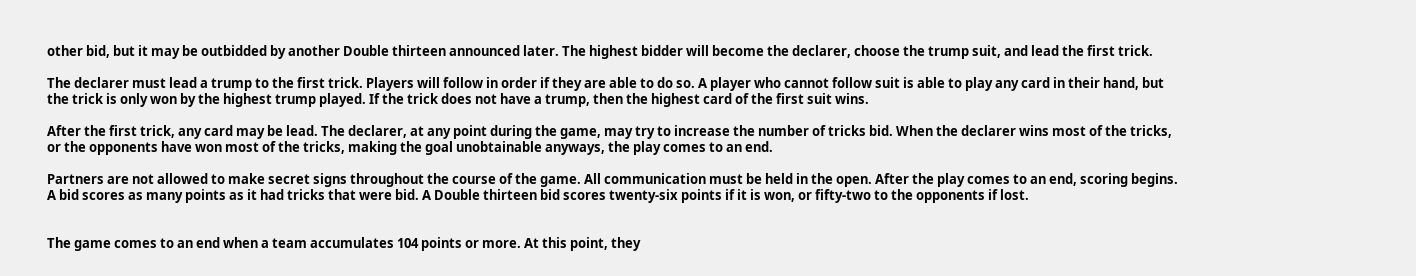other bid, but it may be outbidded by another Double thirteen announced later. The highest bidder will become the declarer, choose the trump suit, and lead the first trick.

The declarer must lead a trump to the first trick. Players will follow in order if they are able to do so. A player who cannot follow suit is able to play any card in their hand, but the trick is only won by the highest trump played. If the trick does not have a trump, then the highest card of the first suit wins.

After the first trick, any card may be lead. The declarer, at any point during the game, may try to increase the number of tricks bid. When the declarer wins most of the tricks, or the opponents have won most of the tricks, making the goal unobtainable anyways, the play comes to an end.

Partners are not allowed to make secret signs throughout the course of the game. All communication must be held in the open. After the play comes to an end, scoring begins. A bid scores as many points as it had tricks that were bid. A Double thirteen bid scores twenty-six points if it is won, or fifty-two to the opponents if lost.


The game comes to an end when a team accumulates 104 points or more. At this point, they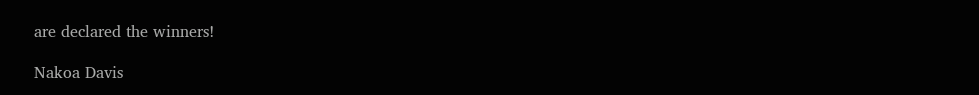are declared the winners!

Nakoa Davis